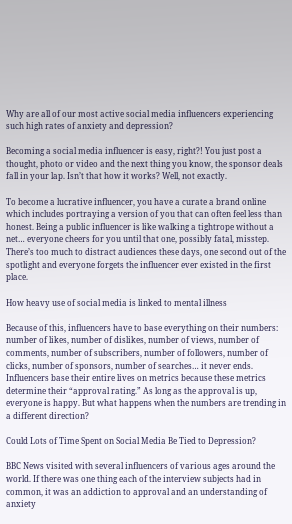Why are all of our most active social media influencers experiencing such high rates of anxiety and depression?

Becoming a social media influencer is easy, right?! You just post a thought, photo or video and the next thing you know, the sponsor deals fall in your lap. Isn’t that how it works? Well, not exactly.

To become a lucrative influencer, you have a curate a brand online which includes portraying a version of you that can often feel less than honest. Being a public influencer is like walking a tightrope without a net… everyone cheers for you until that one, possibly fatal, misstep. There’s too much to distract audiences these days, one second out of the spotlight and everyone forgets the influencer ever existed in the first place.

How heavy use of social media is linked to mental illness

Because of this, influencers have to base everything on their numbers: number of likes, number of dislikes, number of views, number of comments, number of subscribers, number of followers, number of clicks, number of sponsors, number of searches… it never ends. Influencers base their entire lives on metrics because these metrics determine their “approval rating.” As long as the approval is up, everyone is happy. But what happens when the numbers are trending in a different direction?

Could Lots of Time Spent on Social Media Be Tied to Depression?

BBC News visited with several influencers of various ages around the world. If there was one thing each of the interview subjects had in common, it was an addiction to approval and an understanding of anxiety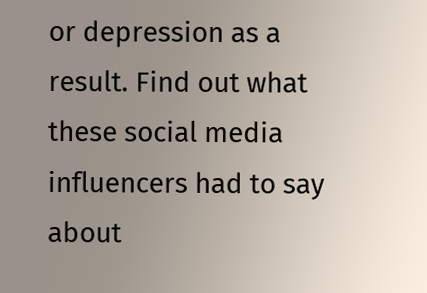or depression as a result. Find out what these social media influencers had to say about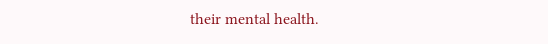their mental health.